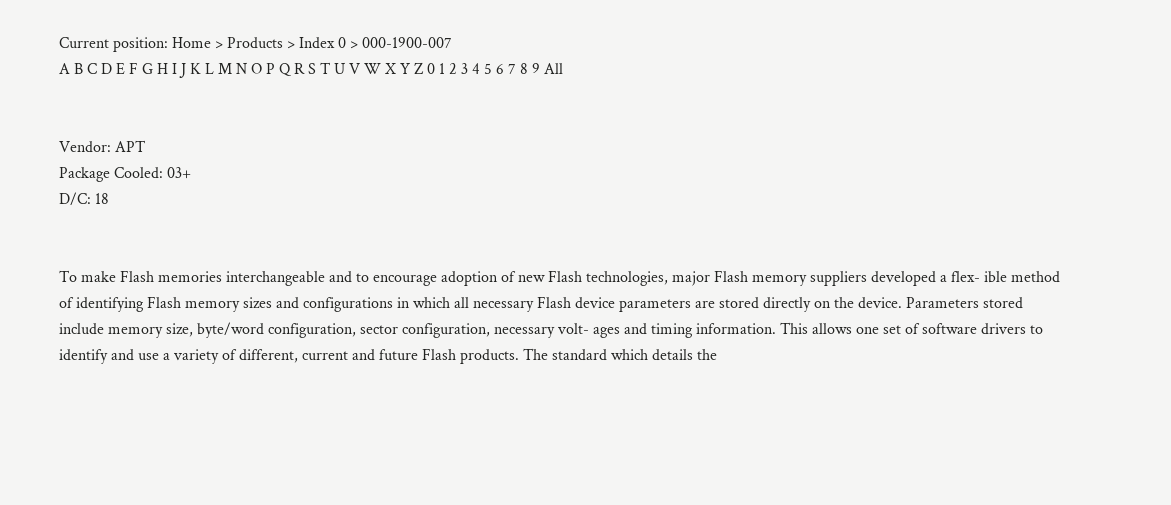Current position: Home > Products > Index 0 > 000-1900-007
A B C D E F G H I J K L M N O P Q R S T U V W X Y Z 0 1 2 3 4 5 6 7 8 9 All


Vendor: APT
Package Cooled: 03+
D/C: 18


To make Flash memories interchangeable and to encourage adoption of new Flash technologies, major Flash memory suppliers developed a flex- ible method of identifying Flash memory sizes and configurations in which all necessary Flash device parameters are stored directly on the device. Parameters stored include memory size, byte/word configuration, sector configuration, necessary volt- ages and timing information. This allows one set of software drivers to identify and use a variety of different, current and future Flash products. The standard which details the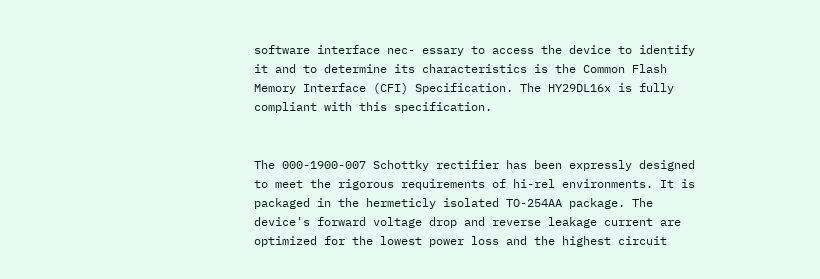software interface nec- essary to access the device to identify it and to determine its characteristics is the Common Flash Memory Interface (CFI) Specification. The HY29DL16x is fully compliant with this specification.


The 000-1900-007 Schottky rectifier has been expressly designed to meet the rigorous requirements of hi-rel environments. It is packaged in the hermeticly isolated TO-254AA package. The device's forward voltage drop and reverse leakage current are optimized for the lowest power loss and the highest circuit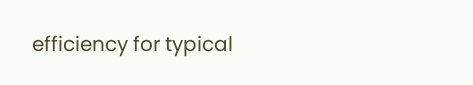efficiency for typical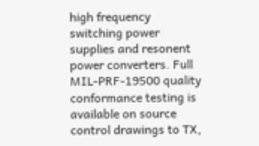high frequency switching power supplies and resonent power converters. Full MIL-PRF-19500 quality conformance testing is available on source control drawings to TX,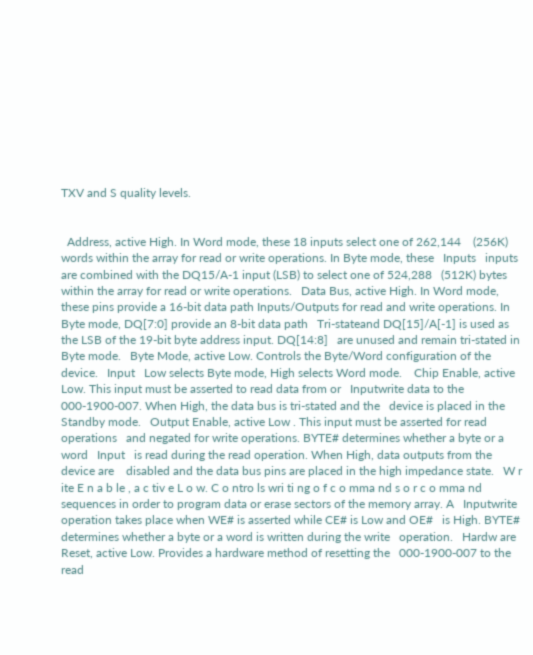TXV and S quality levels.


  Address, active High. In Word mode, these 18 inputs select one of 262,144    (256K) words within the array for read or write operations. In Byte mode, these   Inputs   inputs are combined with the DQ15/A-1 input (LSB) to select one of 524,288   (512K) bytes within the array for read or write operations.   Data Bus, active High. In Word mode, these pins provide a 16-bit data path Inputs/Outputs for read and write operations. In Byte mode, DQ[7:0] provide an 8-bit data path   Tri-stateand DQ[15]/A[-1] is used as the LSB of the 19-bit byte address input. DQ[14:8]   are unused and remain tri-stated in Byte mode.   Byte Mode, active Low. Controls the Byte/Word configuration of the device.   Input   Low selects Byte mode, High selects Word mode.    Chip Enable, active Low. This input must be asserted to read data from or   Inputwrite data to the 000-1900-007. When High, the data bus is tri-stated and the   device is placed in the Standby mode.   Output Enable, active Low . This input must be asserted for read operations   and negated for write operations. BYTE# determines whether a byte or a word   Input   is read during the read operation. When High, data outputs from the device are    disabled and the data bus pins are placed in the high impedance state.   W r ite E n a b le , a c tiv e L o w. C o ntro ls wri ti ng o f c o mma nd s o r c o mma nd   sequences in order to program data or erase sectors of the memory array. A   Inputwrite operation takes place when WE# is asserted while CE# is Low and OE#   is High. BYTE# determines whether a byte or a word is written during the write   operation.   Hardw are Reset, active Low. Provides a hardware method of resetting the   000-1900-007 to the read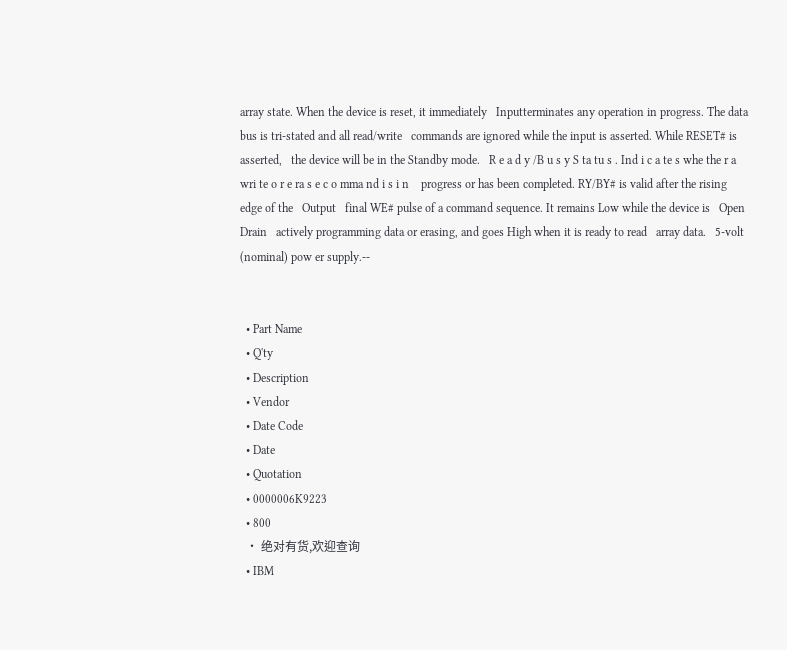array state. When the device is reset, it immediately   Inputterminates any operation in progress. The data bus is tri-stated and all read/write   commands are ignored while the input is asserted. While RESET# is asserted,   the device will be in the Standby mode.   R e a d y /B u s y S ta tu s . Ind i c a te s whe the r a wri te o r e ra s e c o mma nd i s i n    progress or has been completed. RY/BY# is valid after the rising edge of the   Output   final WE# pulse of a command sequence. It remains Low while the device is   Open Drain   actively programming data or erasing, and goes High when it is ready to read   array data.   5-volt (nominal) pow er supply.--


  • Part Name
  • Q'ty
  • Description
  • Vendor
  • Date Code
  • Date
  • Quotation
  • 0000006K9223
  • 800
  • 绝对有货,欢迎查询
  • IBM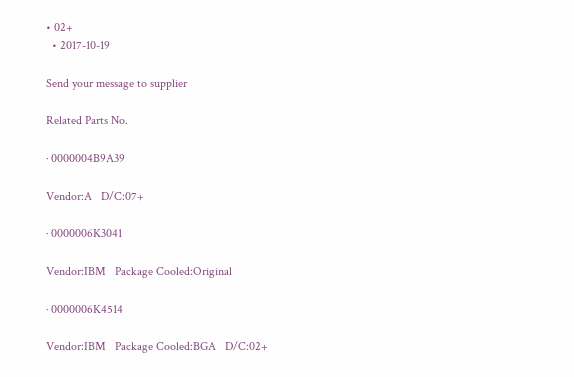• 02+
  • 2017-10-19

Send your message to supplier

Related Parts No.

· 0000004B9A39

Vendor:A   D/C:07+

· 0000006K3041

Vendor:IBM   Package Cooled:Original

· 0000006K4514

Vendor:IBM   Package Cooled:BGA   D/C:02+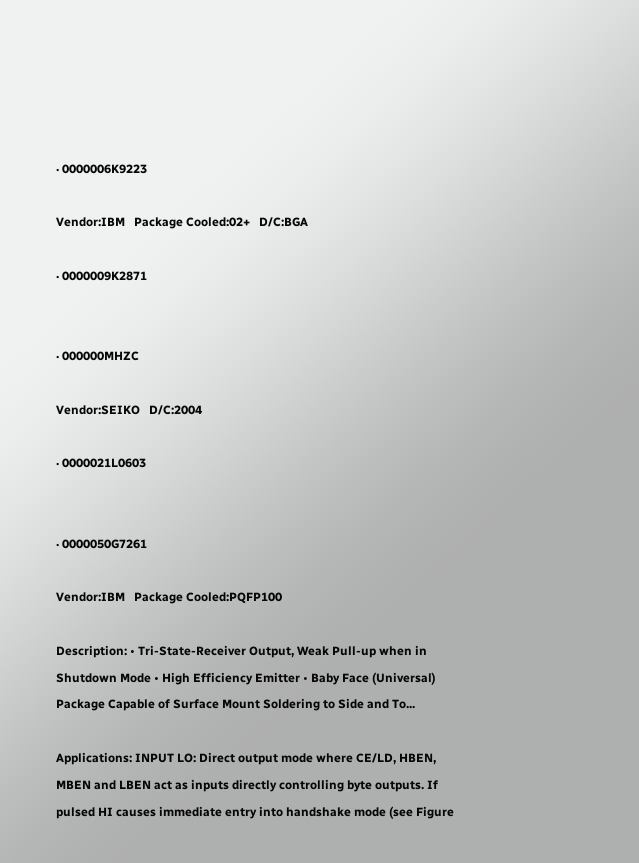· 0000006K9223

Vendor:IBM   Package Cooled:02+   D/C:BGA

· 0000009K2871


· 000000MHZC

Vendor:SEIKO   D/C:2004

· 0000021L0603


· 0000050G7261

Vendor:IBM   Package Cooled:PQFP100

Description: • Tri-State-Receiver Output, Weak Pull-up when in Shutdown Mode • High Efficiency Emitter • Baby Face (Universal) Package Capable of Surface Mount Soldering to Side and To...

Applications: INPUT LO: Direct output mode where CE/LD, HBEN, MBEN and LBEN act as inputs directly controlling byte outputs. If pulsed HI causes immediate entry into handshake mode (see Figure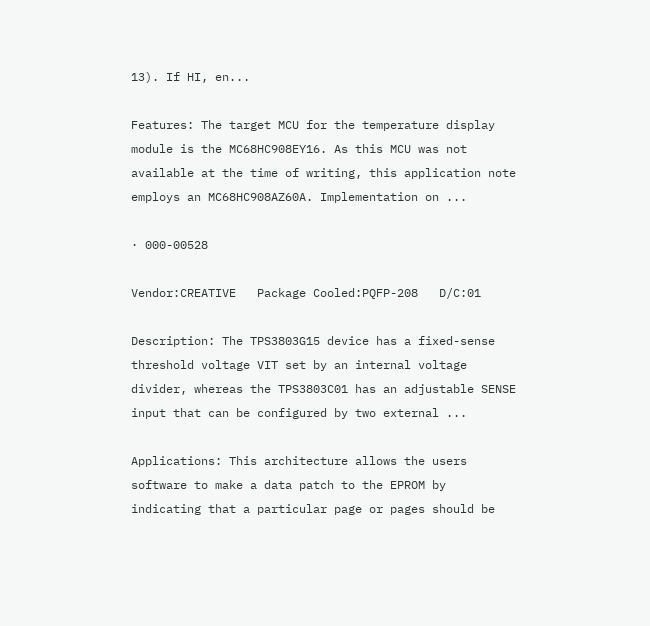13). If HI, en...

Features: The target MCU for the temperature display module is the MC68HC908EY16. As this MCU was not available at the time of writing, this application note employs an MC68HC908AZ60A. Implementation on ...

· 000-00528

Vendor:CREATIVE   Package Cooled:PQFP-208   D/C:01

Description: The TPS3803G15 device has a fixed-sense threshold voltage VIT set by an internal voltage divider, whereas the TPS3803C01 has an adjustable SENSE input that can be configured by two external ...

Applications: This architecture allows the users software to make a data patch to the EPROM by indicating that a particular page or pages should be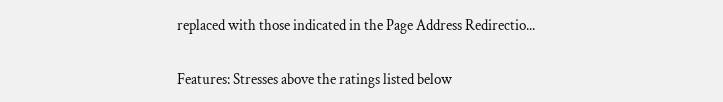replaced with those indicated in the Page Address Redirectio...

Features: Stresses above the ratings listed below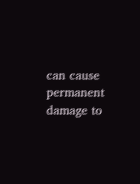can cause permanent damage to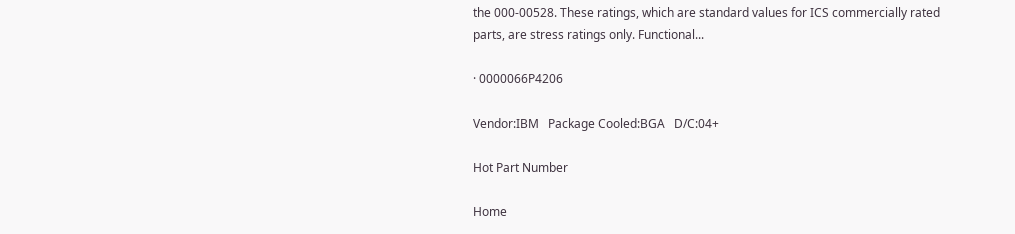the 000-00528. These ratings, which are standard values for ICS commercially rated parts, are stress ratings only. Functional...

· 0000066P4206

Vendor:IBM   Package Cooled:BGA   D/C:04+

Hot Part Number

Home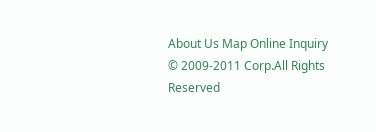About Us Map Online Inquiry
© 2009-2011 Corp.All Rights Reserved